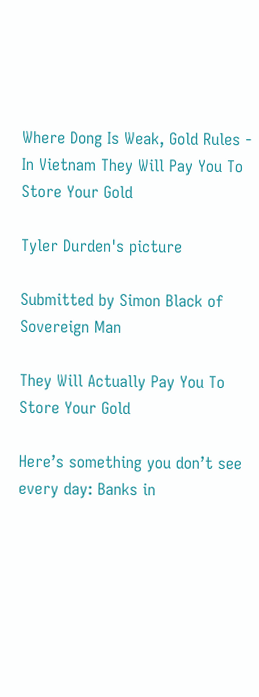Where Dong Is Weak, Gold Rules - In Vietnam They Will Pay You To Store Your Gold

Tyler Durden's picture

Submitted by Simon Black of Sovereign Man

They Will Actually Pay You To Store Your Gold

Here’s something you don’t see every day: Banks in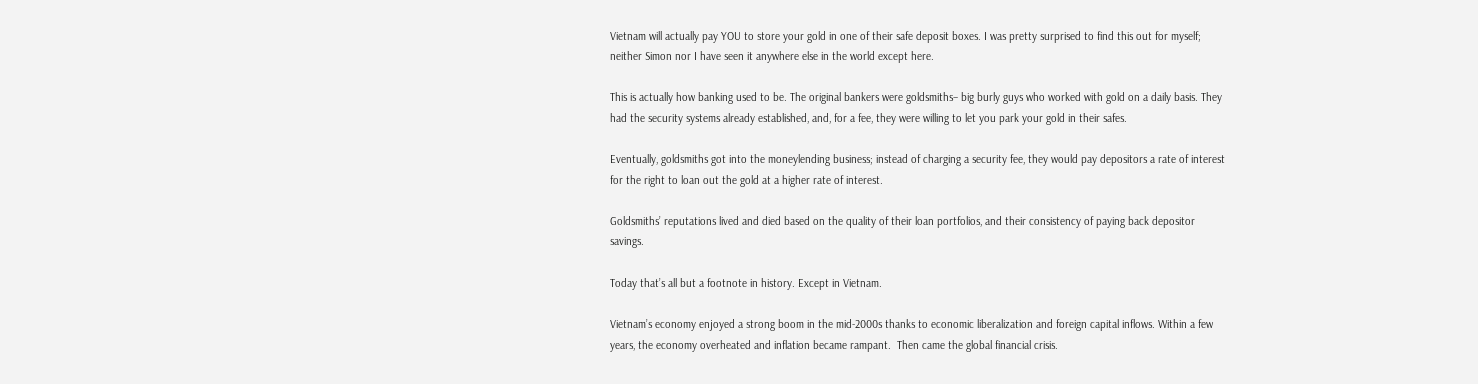Vietnam will actually pay YOU to store your gold in one of their safe deposit boxes. I was pretty surprised to find this out for myself; neither Simon nor I have seen it anywhere else in the world except here.

This is actually how banking used to be. The original bankers were goldsmiths– big burly guys who worked with gold on a daily basis. They had the security systems already established, and, for a fee, they were willing to let you park your gold in their safes.

Eventually, goldsmiths got into the moneylending business; instead of charging a security fee, they would pay depositors a rate of interest for the right to loan out the gold at a higher rate of interest.

Goldsmiths’ reputations lived and died based on the quality of their loan portfolios, and their consistency of paying back depositor savings.

Today that’s all but a footnote in history. Except in Vietnam.

Vietnam’s economy enjoyed a strong boom in the mid-2000s thanks to economic liberalization and foreign capital inflows. Within a few years, the economy overheated and inflation became rampant.  Then came the global financial crisis.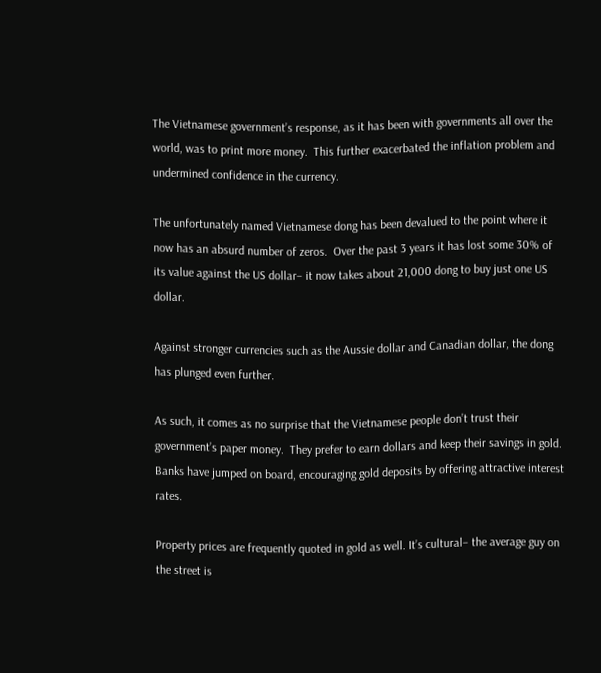The Vietnamese government’s response, as it has been with governments all over the world, was to print more money.  This further exacerbated the inflation problem and undermined confidence in the currency.

The unfortunately named Vietnamese dong has been devalued to the point where it now has an absurd number of zeros.  Over the past 3 years it has lost some 30% of its value against the US dollar– it now takes about 21,000 dong to buy just one US dollar.

Against stronger currencies such as the Aussie dollar and Canadian dollar, the dong has plunged even further.

As such, it comes as no surprise that the Vietnamese people don’t trust their government’s paper money.  They prefer to earn dollars and keep their savings in gold. Banks have jumped on board, encouraging gold deposits by offering attractive interest rates.

Property prices are frequently quoted in gold as well. It’s cultural– the average guy on the street is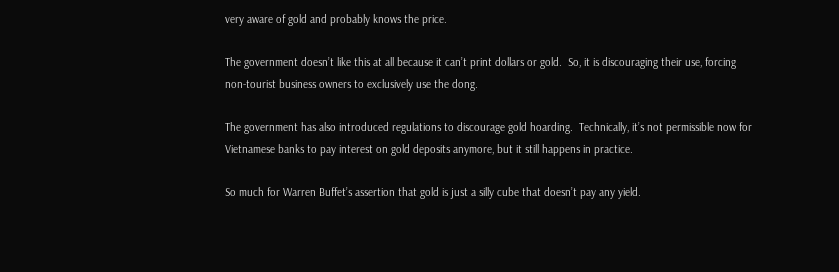very aware of gold and probably knows the price.

The government doesn’t like this at all because it can’t print dollars or gold.  So, it is discouraging their use, forcing non-tourist business owners to exclusively use the dong.

The government has also introduced regulations to discourage gold hoarding.  Technically, it’s not permissible now for Vietnamese banks to pay interest on gold deposits anymore, but it still happens in practice.

So much for Warren Buffet’s assertion that gold is just a silly cube that doesn’t pay any yield.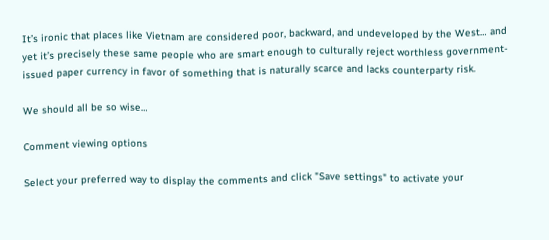It’s ironic that places like Vietnam are considered poor, backward, and undeveloped by the West… and yet it’s precisely these same people who are smart enough to culturally reject worthless government-issued paper currency in favor of something that is naturally scarce and lacks counterparty risk.

We should all be so wise…

Comment viewing options

Select your preferred way to display the comments and click "Save settings" to activate your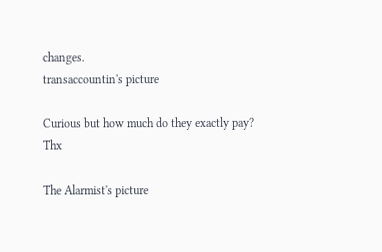changes.
transaccountin's picture

Curious but how much do they exactly pay? Thx

The Alarmist's picture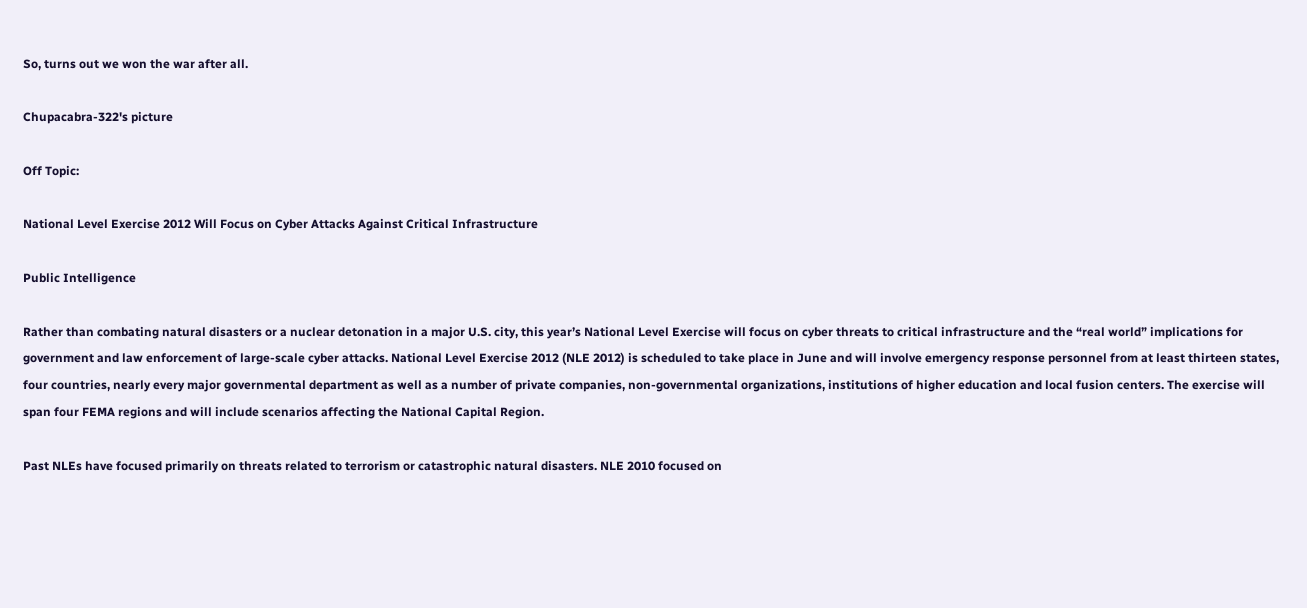So, turns out we won the war after all.

Chupacabra-322's picture

Off Topic:

National Level Exercise 2012 Will Focus on Cyber Attacks Against Critical Infrastructure

Public Intelligence

Rather than combating natural disasters or a nuclear detonation in a major U.S. city, this year’s National Level Exercise will focus on cyber threats to critical infrastructure and the “real world” implications for government and law enforcement of large-scale cyber attacks. National Level Exercise 2012 (NLE 2012) is scheduled to take place in June and will involve emergency response personnel from at least thirteen states, four countries, nearly every major governmental department as well as a number of private companies, non-governmental organizations, institutions of higher education and local fusion centers. The exercise will span four FEMA regions and will include scenarios affecting the National Capital Region.

Past NLEs have focused primarily on threats related to terrorism or catastrophic natural disasters. NLE 2010 focused on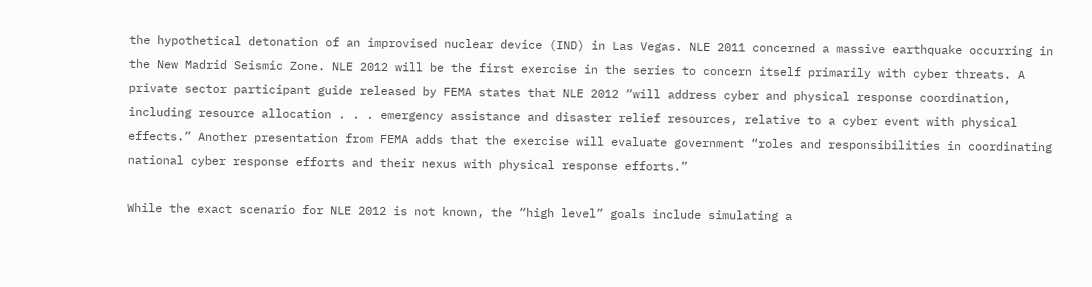the hypothetical detonation of an improvised nuclear device (IND) in Las Vegas. NLE 2011 concerned a massive earthquake occurring in the New Madrid Seismic Zone. NLE 2012 will be the first exercise in the series to concern itself primarily with cyber threats. A private sector participant guide released by FEMA states that NLE 2012 “will address cyber and physical response coordination, including resource allocation . . . emergency assistance and disaster relief resources, relative to a cyber event with physical effects.” Another presentation from FEMA adds that the exercise will evaluate government “roles and responsibilities in coordinating national cyber response efforts and their nexus with physical response efforts.”

While the exact scenario for NLE 2012 is not known, the “high level” goals include simulating a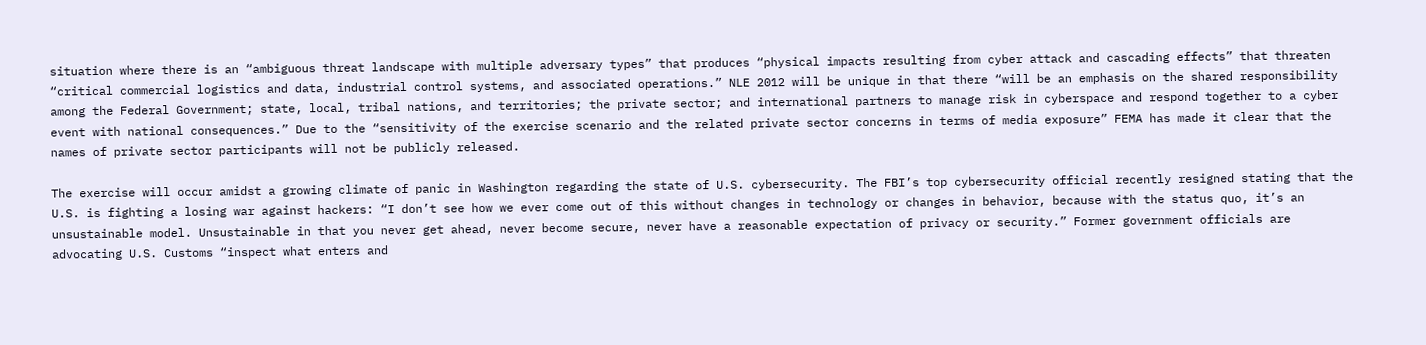situation where there is an “ambiguous threat landscape with multiple adversary types” that produces “physical impacts resulting from cyber attack and cascading effects” that threaten “critical commercial logistics and data, industrial control systems, and associated operations.” NLE 2012 will be unique in that there “will be an emphasis on the shared responsibility among the Federal Government; state, local, tribal nations, and territories; the private sector; and international partners to manage risk in cyberspace and respond together to a cyber event with national consequences.” Due to the “sensitivity of the exercise scenario and the related private sector concerns in terms of media exposure” FEMA has made it clear that the names of private sector participants will not be publicly released.

The exercise will occur amidst a growing climate of panic in Washington regarding the state of U.S. cybersecurity. The FBI’s top cybersecurity official recently resigned stating that the U.S. is fighting a losing war against hackers: “I don’t see how we ever come out of this without changes in technology or changes in behavior, because with the status quo, it’s an unsustainable model. Unsustainable in that you never get ahead, never become secure, never have a reasonable expectation of privacy or security.” Former government officials are advocating U.S. Customs “inspect what enters and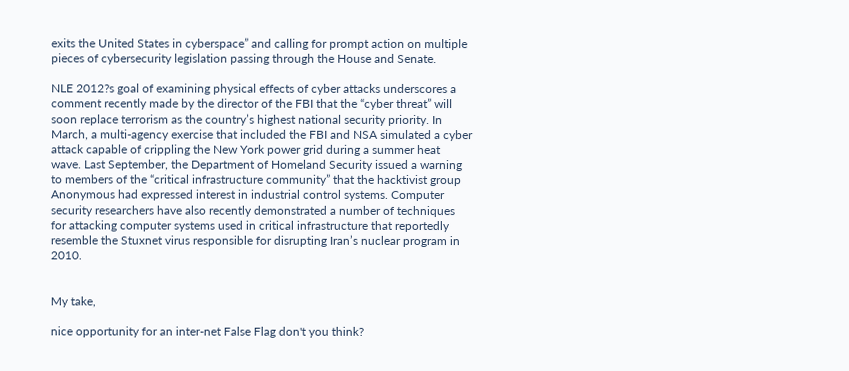exits the United States in cyberspace” and calling for prompt action on multiple pieces of cybersecurity legislation passing through the House and Senate.

NLE 2012?s goal of examining physical effects of cyber attacks underscores a comment recently made by the director of the FBI that the “cyber threat” will soon replace terrorism as the country’s highest national security priority. In March, a multi-agency exercise that included the FBI and NSA simulated a cyber attack capable of crippling the New York power grid during a summer heat wave. Last September, the Department of Homeland Security issued a warning to members of the “critical infrastructure community” that the hacktivist group Anonymous had expressed interest in industrial control systems. Computer security researchers have also recently demonstrated a number of techniques for attacking computer systems used in critical infrastructure that reportedly resemble the Stuxnet virus responsible for disrupting Iran’s nuclear program in 2010.


My take,

nice opportunity for an inter-net False Flag don't you think?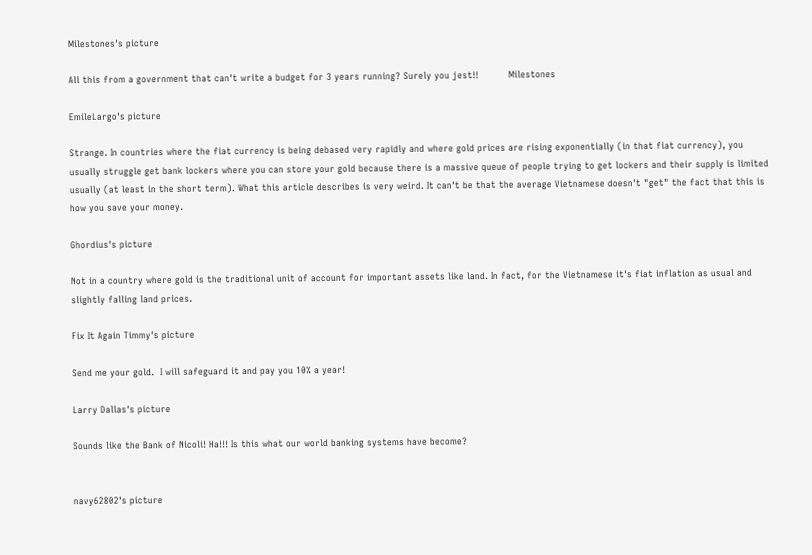Milestones's picture

All this from a government that can't write a budget for 3 years running? Surely you jest!!          Milestones

EmileLargo's picture

Strange. In countries where the fiat currency is being debased very rapidly and where gold prices are rising exponentially (in that fiat currency), you usually struggle get bank lockers where you can store your gold because there is a massive queue of people trying to get lockers and their supply is limited usually (at least in the short term). What this article describes is very weird. It can't be that the average Vietnamese doesn't "get" the fact that this is how you save your money.

Ghordius's picture

Not in a country where gold is the traditional unit of account for important assets like land. In fact, for the Vietnamese it's fiat inflation as usual and slightly falling land prices.

Fix It Again Timmy's picture

Send me your gold.  I will safeguard it and pay you 10% a year!

Larry Dallas's picture

Sounds like the Bank of Nicoli! Ha!!! Is this what our world banking systems have become?


navy62802's picture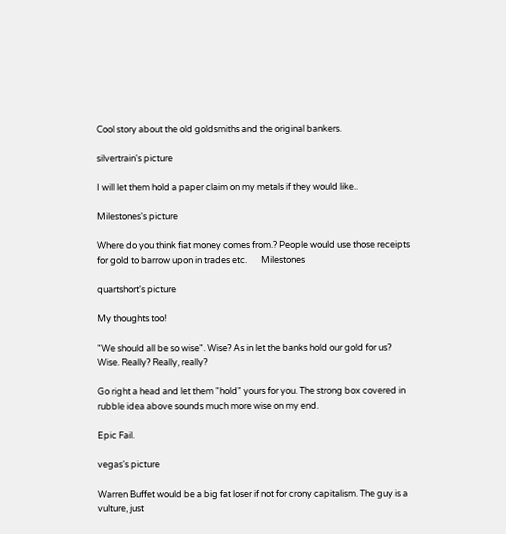Cool story about the old goldsmiths and the original bankers.

silvertrain's picture

I will let them hold a paper claim on my metals if they would like..

Milestones's picture

Where do you think fiat money comes from.? People would use those receipts for gold to barrow upon in trades etc.       Milestones

quartshort's picture

My thoughts too!

"We should all be so wise". Wise? As in let the banks hold our gold for us? Wise. Really? Really, really?

Go right a head and let them "hold" yours for you. The strong box covered in rubble idea above sounds much more wise on my end.

Epic Fail.

vegas's picture

Warren Buffet would be a big fat loser if not for crony capitalism. The guy is a vulture, just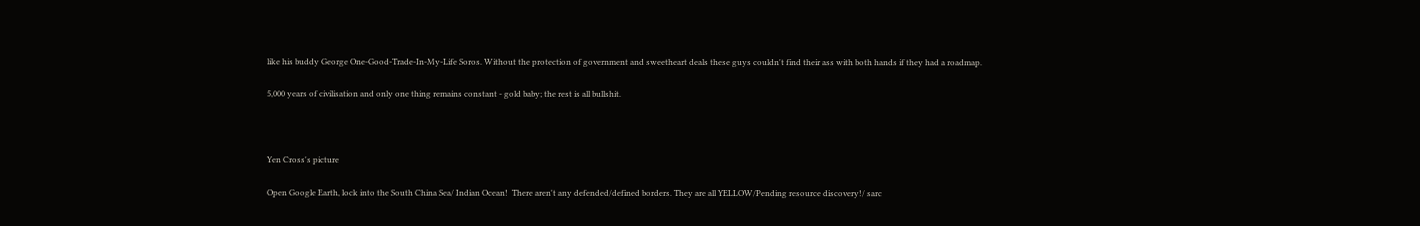like his buddy George One-Good-Trade-In-My-Life Soros. Without the protection of government and sweetheart deals these guys couldn't find their ass with both hands if they had a roadmap.

5,000 years of civilisation and only one thing remains constant - gold baby; the rest is all bullshit.



Yen Cross's picture

Open Google Earth, lock into the South China Sea/ Indian Ocean!  There aren't any defended/defined borders. They are all YELLOW/Pending resource discovery!/ sarc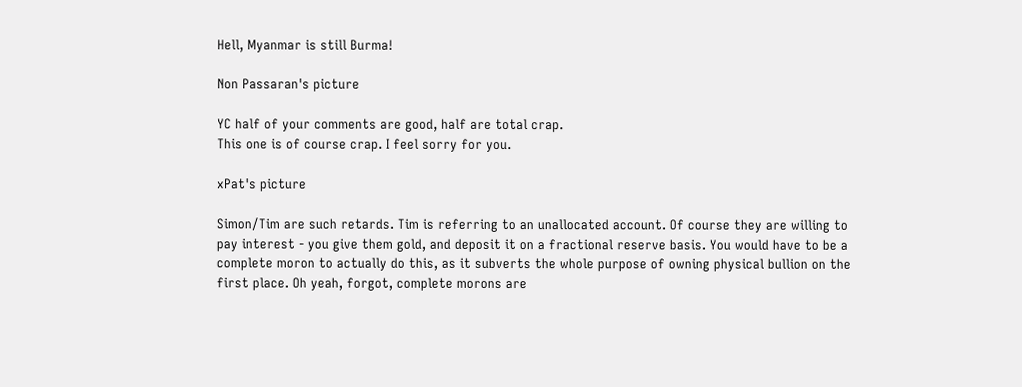Hell, Myanmar is still Burma!

Non Passaran's picture

YC half of your comments are good, half are total crap.
This one is of course crap. I feel sorry for you.

xPat's picture

Simon/Tim are such retards. Tim is referring to an unallocated account. Of course they are willing to pay interest - you give them gold, and deposit it on a fractional reserve basis. You would have to be a complete moron to actually do this, as it subverts the whole purpose of owning physical bullion on the first place. Oh yeah, forgot, complete morons are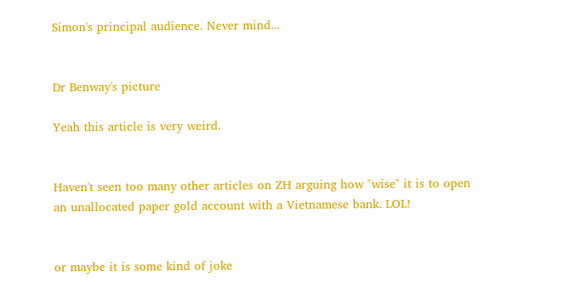Simon's principal audience. Never mind...


Dr Benway's picture

Yeah this article is very weird.


Haven't seen too many other articles on ZH arguing how "wise" it is to open an unallocated paper gold account with a Vietnamese bank. LOL!


or maybe it is some kind of joke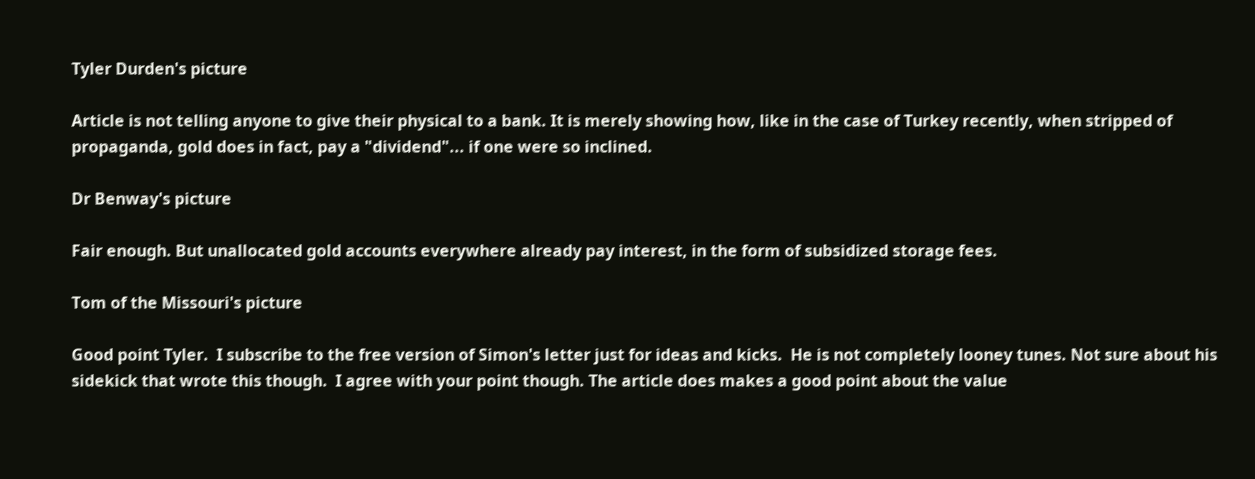Tyler Durden's picture

Article is not telling anyone to give their physical to a bank. It is merely showing how, like in the case of Turkey recently, when stripped of propaganda, gold does in fact, pay a "dividend"... if one were so inclined.

Dr Benway's picture

Fair enough. But unallocated gold accounts everywhere already pay interest, in the form of subsidized storage fees.

Tom of the Missouri's picture

Good point Tyler.  I subscribe to the free version of Simon's letter just for ideas and kicks.  He is not completely looney tunes. Not sure about his sidekick that wrote this though.  I agree with your point though. The article does makes a good point about the value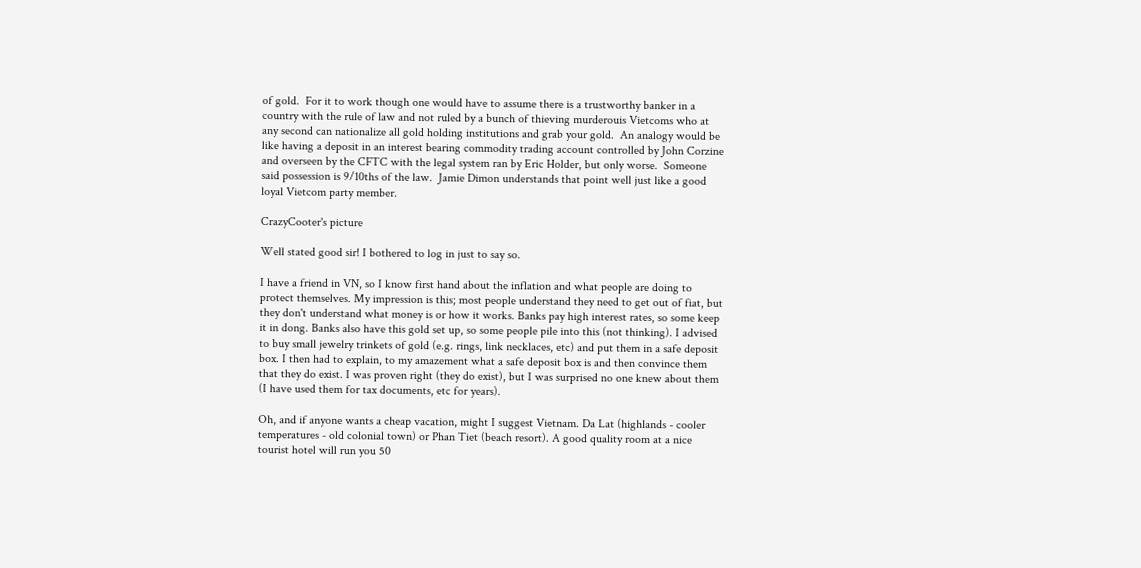of gold.  For it to work though one would have to assume there is a trustworthy banker in a country with the rule of law and not ruled by a bunch of thieving murderouis Vietcoms who at any second can nationalize all gold holding institutions and grab your gold.  An analogy would be like having a deposit in an interest bearing commodity trading account controlled by John Corzine and overseen by the CFTC with the legal system ran by Eric Holder, but only worse.  Someone said possession is 9/10ths of the law.  Jamie Dimon understands that point well just like a good loyal Vietcom party member.

CrazyCooter's picture

Well stated good sir! I bothered to log in just to say so.

I have a friend in VN, so I know first hand about the inflation and what people are doing to protect themselves. My impression is this; most people understand they need to get out of fiat, but they don't understand what money is or how it works. Banks pay high interest rates, so some keep it in dong. Banks also have this gold set up, so some people pile into this (not thinking). I advised to buy small jewelry trinkets of gold (e.g. rings, link necklaces, etc) and put them in a safe deposit box. I then had to explain, to my amazement what a safe deposit box is and then convince them that they do exist. I was proven right (they do exist), but I was surprised no one knew about them (I have used them for tax documents, etc for years).

Oh, and if anyone wants a cheap vacation, might I suggest Vietnam. Da Lat (highlands - cooler temperatures - old colonial town) or Phan Tiet (beach resort). A good quality room at a nice tourist hotel will run you 50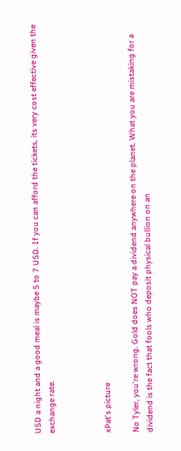USD a night and a good meal is maybe 5 to 7 USD. If you can afford the tickets, its very cost effective given the exchange rate.



xPat's picture

No Tyler, you're wrong. Gold does NOT pay a dividend anywhere on the planet. What you are mistaking for a dividend is the fact that fools who deposit physical bullion on an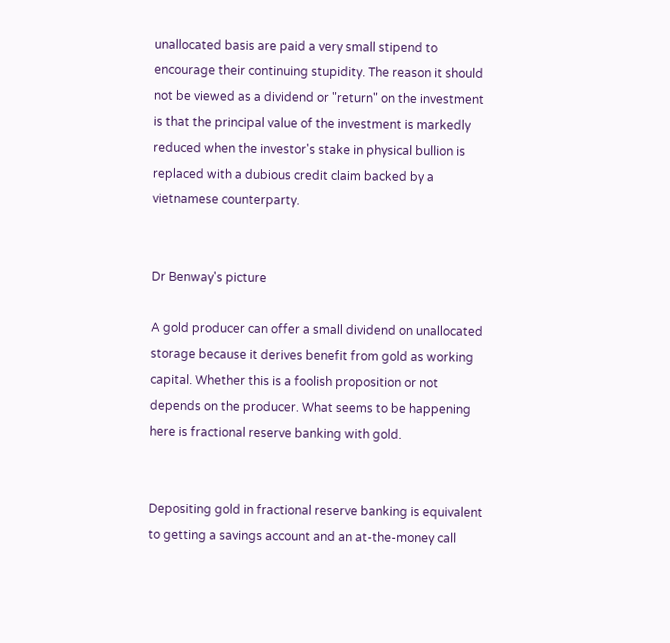unallocated basis are paid a very small stipend to encourage their continuing stupidity. The reason it should not be viewed as a dividend or "return" on the investment is that the principal value of the investment is markedly reduced when the investor's stake in physical bullion is replaced with a dubious credit claim backed by a vietnamese counterparty.


Dr Benway's picture

A gold producer can offer a small dividend on unallocated storage because it derives benefit from gold as working capital. Whether this is a foolish proposition or not depends on the producer. What seems to be happening here is fractional reserve banking with gold.


Depositing gold in fractional reserve banking is equivalent to getting a savings account and an at-the-money call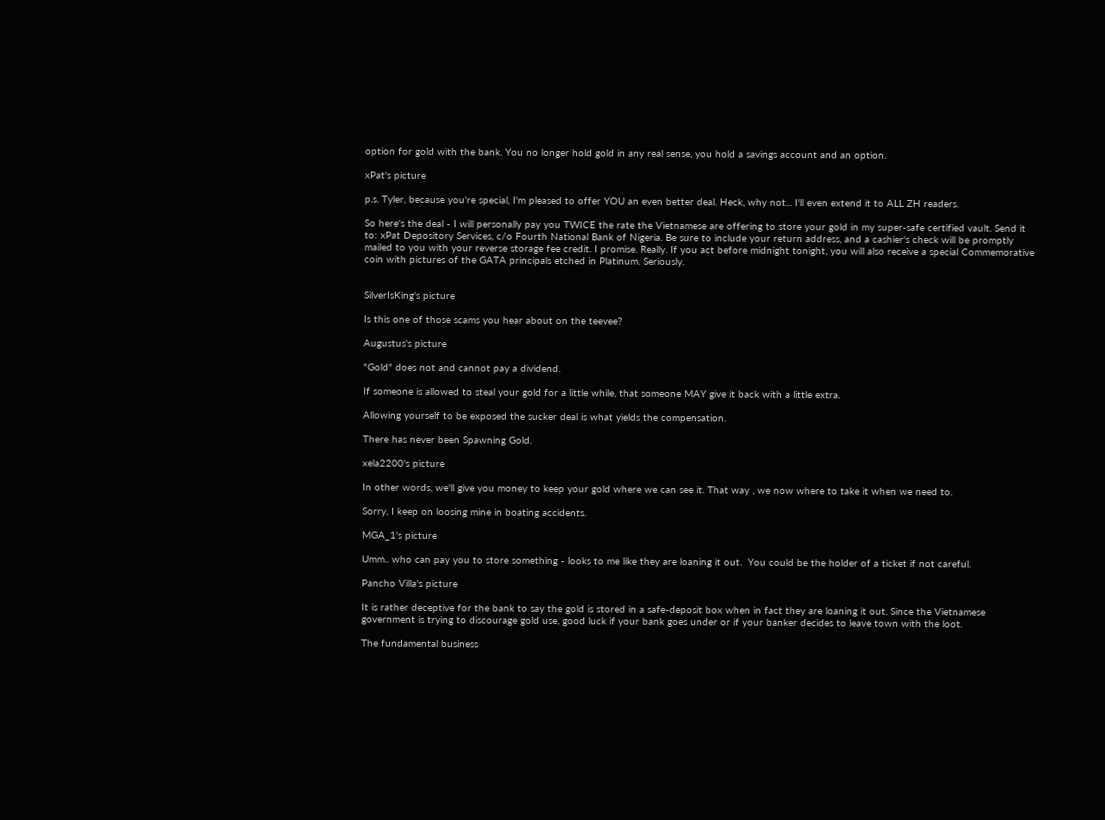option for gold with the bank. You no longer hold gold in any real sense, you hold a savings account and an option.

xPat's picture

p.s. Tyler, because you're special, I'm pleased to offer YOU an even better deal. Heck, why not... I'll even extend it to ALL ZH readers.

So here's the deal - I will personally pay you TWICE the rate the Vietnamese are offering to store your gold in my super-safe certified vault. Send it to: xPat Depository Services, c/o Fourth National Bank of Nigeria. Be sure to include your return address, and a cashier's check will be promptly mailed to you with your reverse storage fee credit. I promise. Really. If you act before midnight tonight, you will also receive a special Commemorative coin with pictures of the GATA principals etched in Platinum. Seriously.


SilverIsKing's picture

Is this one of those scams you hear about on the teevee?

Augustus's picture

"Gold" does not and cannot pay a dividend.

If someone is allowed to steal your gold for a little while, that someone MAY give it back with a little extra.

Allowing yourself to be exposed the sucker deal is what yields the compensation.

There has never been Spawning Gold.

xela2200's picture

In other words, we'll give you money to keep your gold where we can see it. That way , we now where to take it when we need to.

Sorry, I keep on loosing mine in boating accidents.

MGA_1's picture

Umm.. who can pay you to store something - looks to me like they are loaning it out.  You could be the holder of a ticket if not careful.

Pancho Villa's picture

It is rather deceptive for the bank to say the gold is stored in a safe-deposit box when in fact they are loaning it out. Since the Vietnamese government is trying to discourage gold use, good luck if your bank goes under or if your banker decides to leave town with the loot.

The fundamental business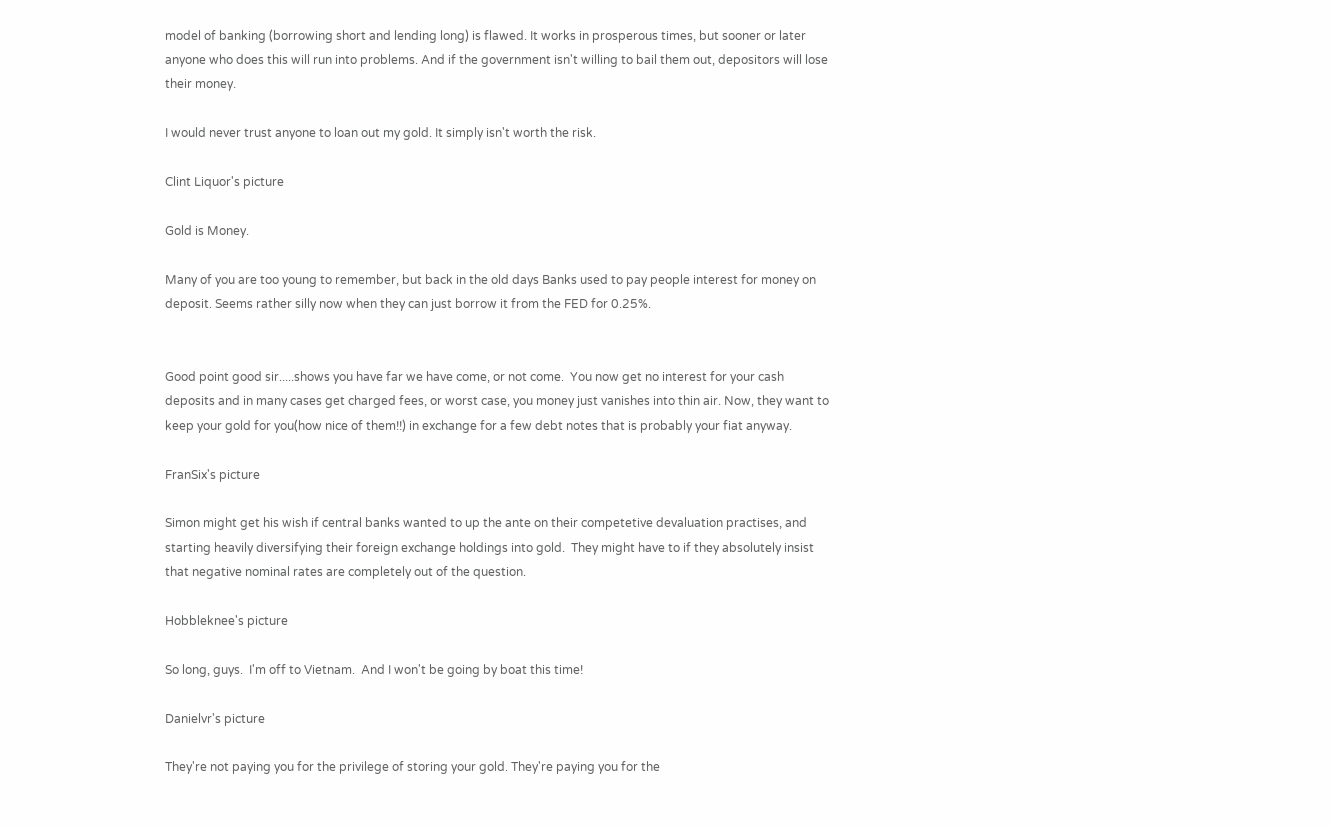model of banking (borrowing short and lending long) is flawed. It works in prosperous times, but sooner or later anyone who does this will run into problems. And if the government isn't willing to bail them out, depositors will lose their money.

I would never trust anyone to loan out my gold. It simply isn't worth the risk.

Clint Liquor's picture

Gold is Money.

Many of you are too young to remember, but back in the old days Banks used to pay people interest for money on deposit. Seems rather silly now when they can just borrow it from the FED for 0.25%.


Good point good sir.....shows you have far we have come, or not come.  You now get no interest for your cash deposits and in many cases get charged fees, or worst case, you money just vanishes into thin air. Now, they want to keep your gold for you(how nice of them!!) in exchange for a few debt notes that is probably your fiat anyway.

FranSix's picture

Simon might get his wish if central banks wanted to up the ante on their competetive devaluation practises, and starting heavily diversifying their foreign exchange holdings into gold.  They might have to if they absolutely insist that negative nominal rates are completely out of the question.

Hobbleknee's picture

So long, guys.  I'm off to Vietnam.  And I won't be going by boat this time!

Danielvr's picture

They're not paying you for the privilege of storing your gold. They're paying you for the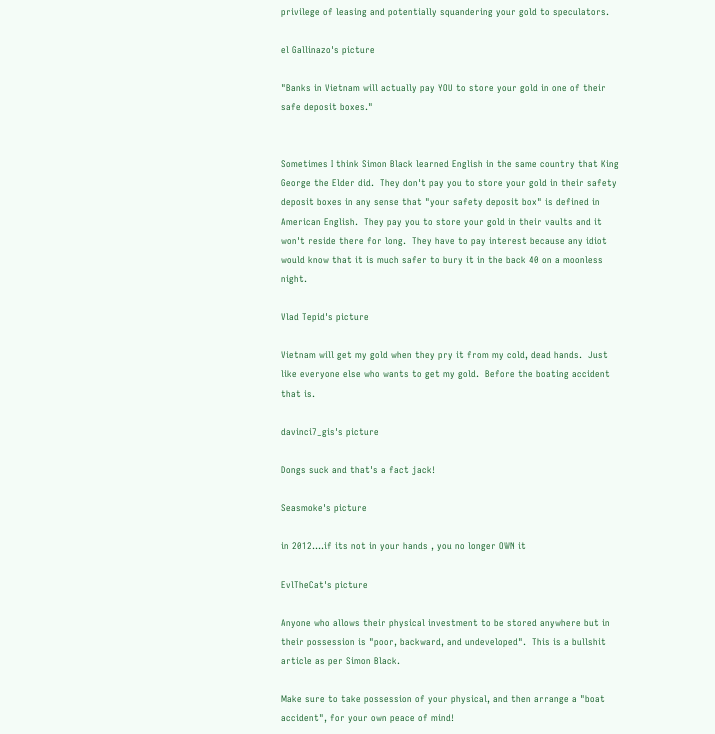privilege of leasing and potentially squandering your gold to speculators.

el Gallinazo's picture

"Banks in Vietnam will actually pay YOU to store your gold in one of their safe deposit boxes."


Sometimes I think Simon Black learned English in the same country that King George the Elder did.  They don't pay you to store your gold in their safety deposit boxes in any sense that "your safety deposit box" is defined in American English.  They pay you to store your gold in their vaults and it won't reside there for long.  They have to pay interest because any idiot would know that it is much safer to bury it in the back 40 on a moonless night.

Vlad Tepid's picture

Vietnam will get my gold when they pry it from my cold, dead hands.  Just like everyone else who wants to get my gold.  Before the boating accident that is.

davinci7_gis's picture

Dongs suck and that's a fact jack!

Seasmoke's picture

in 2012....if its not in your hands , you no longer OWN it

EvlTheCat's picture

Anyone who allows their physical investment to be stored anywhere but in their possession is "poor, backward, and undeveloped".  This is a bullshit article as per Simon Black.

Make sure to take possession of your physical, and then arrange a "boat accident", for your own peace of mind!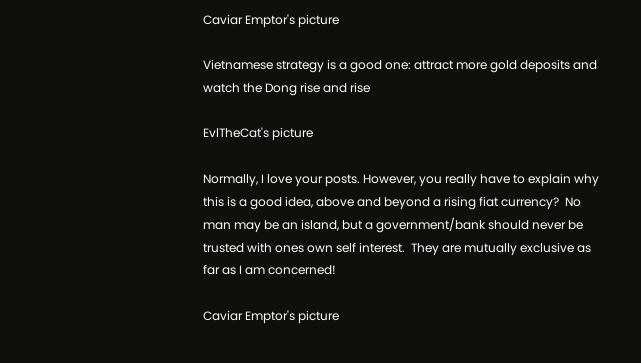Caviar Emptor's picture

Vietnamese strategy is a good one: attract more gold deposits and watch the Dong rise and rise

EvlTheCat's picture

Normally, I love your posts. However, you really have to explain why this is a good idea, above and beyond a rising fiat currency?  No man may be an island, but a government/bank should never be trusted with ones own self interest.  They are mutually exclusive as far as I am concerned!

Caviar Emptor's picture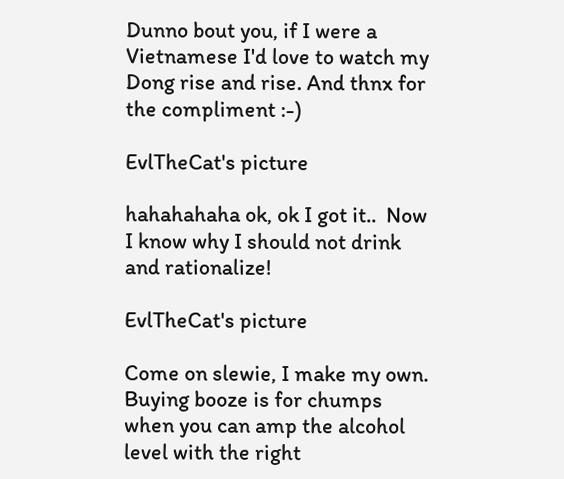Dunno bout you, if I were a Vietnamese I'd love to watch my Dong rise and rise. And thnx for the compliment :-)

EvlTheCat's picture

hahahahaha ok, ok I got it..  Now I know why I should not drink and rationalize!

EvlTheCat's picture

Come on slewie, I make my own.  Buying booze is for chumps when you can amp the alcohol level with the right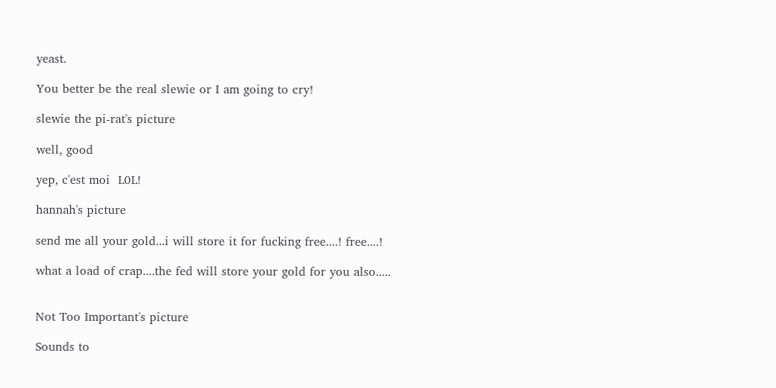yeast.

You better be the real slewie or I am going to cry!

slewie the pi-rat's picture

well, good

yep, c'est moi  L0L!

hannah's picture

send me all your gold...i will store it for fucking free....! free....!

what a load of crap....the fed will store your gold for you also.....


Not Too Important's picture

Sounds to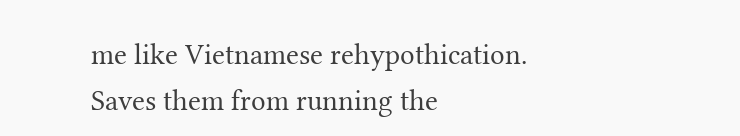me like Vietnamese rehypothication. Saves them from running the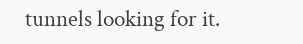tunnels looking for it.